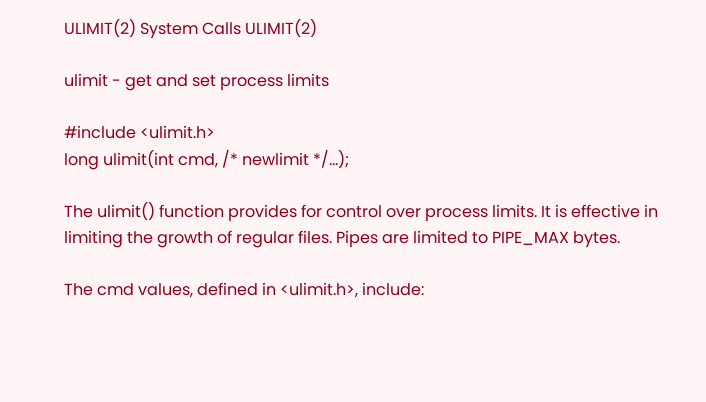ULIMIT(2) System Calls ULIMIT(2)

ulimit - get and set process limits

#include <ulimit.h>
long ulimit(int cmd, /* newlimit */...);

The ulimit() function provides for control over process limits. It is effective in limiting the growth of regular files. Pipes are limited to PIPE_MAX bytes.

The cmd values, defined in <ulimit.h>, include: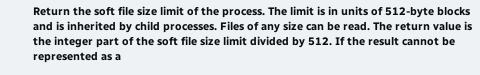Return the soft file size limit of the process. The limit is in units of 512-byte blocks and is inherited by child processes. Files of any size can be read. The return value is the integer part of the soft file size limit divided by 512. If the result cannot be represented as a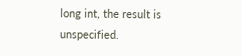long int, the result is unspecified.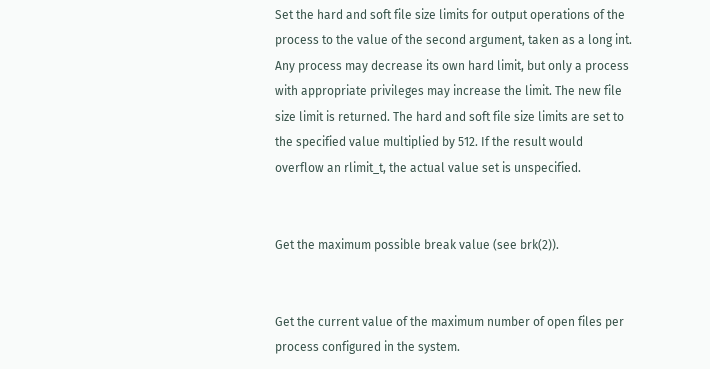Set the hard and soft file size limits for output operations of the process to the value of the second argument, taken as a long int. Any process may decrease its own hard limit, but only a process with appropriate privileges may increase the limit. The new file size limit is returned. The hard and soft file size limits are set to the specified value multiplied by 512. If the result would overflow an rlimit_t, the actual value set is unspecified.


Get the maximum possible break value (see brk(2)).


Get the current value of the maximum number of open files per process configured in the system.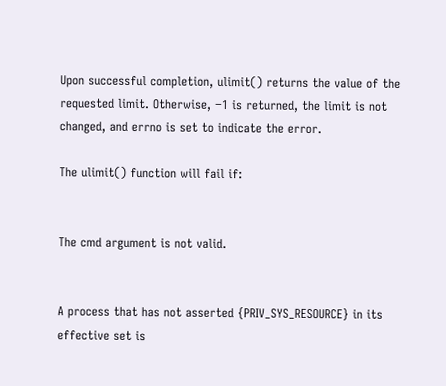Upon successful completion, ulimit() returns the value of the requested limit. Otherwise, −1 is returned, the limit is not changed, and errno is set to indicate the error.

The ulimit() function will fail if:


The cmd argument is not valid.


A process that has not asserted {PRIV_SYS_RESOURCE} in its effective set is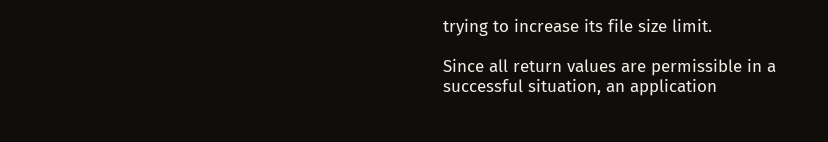trying to increase its file size limit.

Since all return values are permissible in a successful situation, an application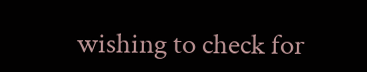wishing to check for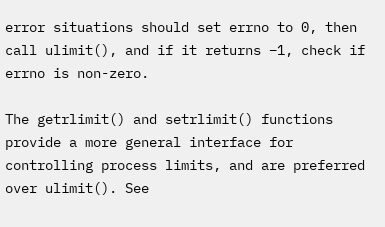error situations should set errno to 0, then call ulimit(), and if it returns −1, check if errno is non-zero.

The getrlimit() and setrlimit() functions provide a more general interface for controlling process limits, and are preferred over ulimit(). See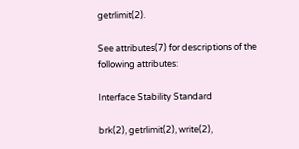getrlimit(2).

See attributes(7) for descriptions of the following attributes:

Interface Stability Standard

brk(2), getrlimit(2), write(2),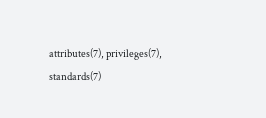attributes(7), privileges(7), standards(7)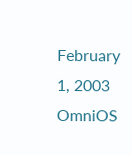February 1, 2003 OmniOS